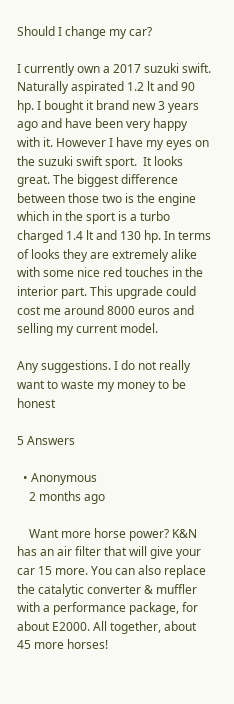Should I change my car?

I currently own a 2017 suzuki swift. Naturally aspirated 1.2 lt and 90 hp. I bought it brand new 3 years ago and have been very happy with it. However I have my eyes on the suzuki swift sport.  It looks great. The biggest difference between those two is the engine which in the sport is a turbo charged 1.4 lt and 130 hp. In terms of looks they are extremely alike with some nice red touches in the interior part. This upgrade could cost me around 8000 euros and selling my current model.

Any suggestions. I do not really want to waste my money to be honest

5 Answers

  • Anonymous
    2 months ago

    Want more horse power? K&N has an air filter that will give your car 15 more. You can also replace the catalytic converter & muffler with a performance package, for about E2000. All together, about 45 more horses!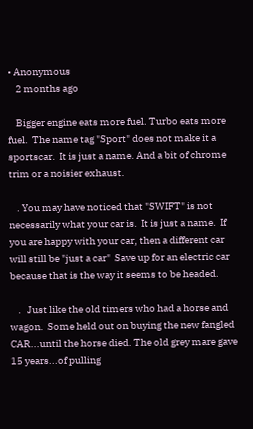• Anonymous
    2 months ago

    Bigger engine eats more fuel. Turbo eats more fuel.  The name tag "Sport" does not make it a sportscar.  It is just a name. And a bit of chrome trim or a noisier exhaust.

    . You may have noticed that "SWIFT" is not necessarily what your car is.  It is just a name.  If you are happy with your car, then a different car will still be "just a car"  Save up for an electric car because that is the way it seems to be headed.

    .   Just like the old timers who had a horse and wagon.  Some held out on buying the new fangled CAR...until the horse died. The old grey mare gave 15 years...of pulling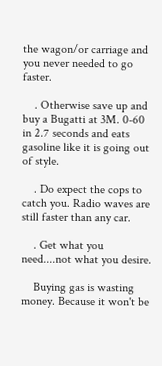the wagon/or carriage and you never needed to go faster.

    . Otherwise save up and buy a Bugatti at 3M. 0-60 in 2.7 seconds and eats gasoline like it is going out of style.

    . Do expect the cops to catch you. Radio waves are still faster than any car.

    . Get what you need....not what you desire.

    Buying gas is wasting money. Because it won't be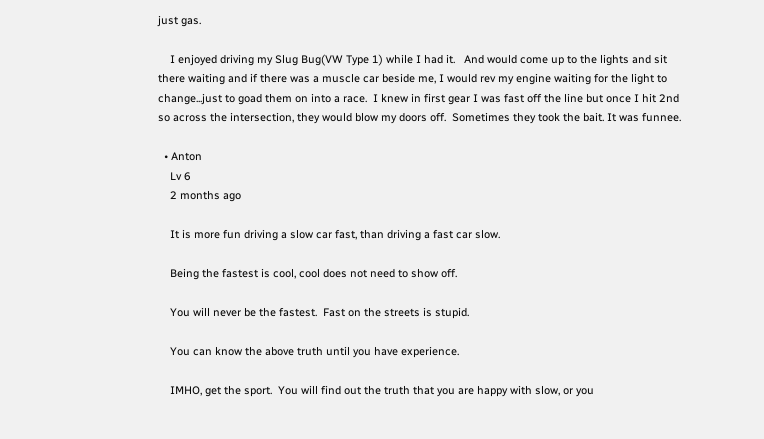just gas.

    I enjoyed driving my Slug Bug(VW Type 1) while I had it.   And would come up to the lights and sit there waiting and if there was a muscle car beside me, I would rev my engine waiting for the light to change...just to goad them on into a race.  I knew in first gear I was fast off the line but once I hit 2nd so across the intersection, they would blow my doors off.  Sometimes they took the bait. It was funnee.

  • Anton
    Lv 6
    2 months ago

    It is more fun driving a slow car fast, than driving a fast car slow.

    Being the fastest is cool, cool does not need to show off.

    You will never be the fastest.  Fast on the streets is stupid.

    You can know the above truth until you have experience.

    IMHO, get the sport.  You will find out the truth that you are happy with slow, or you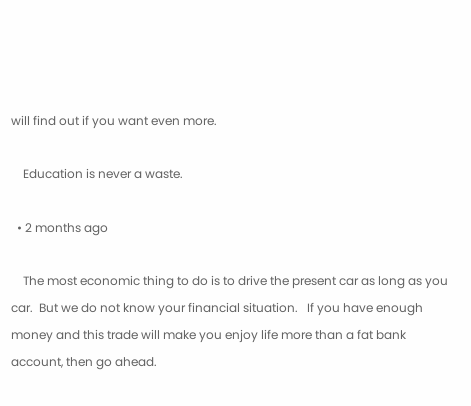will find out if you want even more.

    Education is never a waste.

  • 2 months ago

    The most economic thing to do is to drive the present car as long as you car.  But we do not know your financial situation.   If you have enough money and this trade will make you enjoy life more than a fat bank account, then go ahead.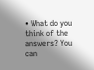• What do you think of the answers? You can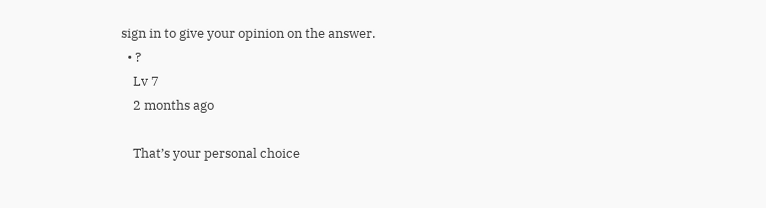sign in to give your opinion on the answer.
  • ?
    Lv 7
    2 months ago

    That’s your personal choice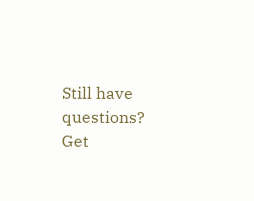Still have questions? Get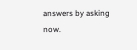answers by asking now.